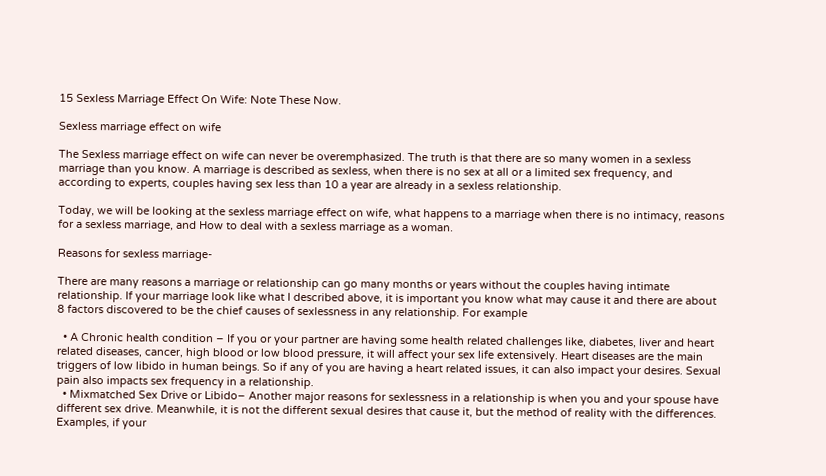15 Sexless Marriage Effect On Wife: Note These Now.

Sexless marriage effect on wife

The Sexless marriage effect on wife can never be overemphasized. The truth is that there are so many women in a sexless marriage than you know. A marriage is described as sexless, when there is no sex at all or a limited sex frequency, and according to experts, couples having sex less than 10 a year are already in a sexless relationship.

Today, we will be looking at the sexless marriage effect on wife, what happens to a marriage when there is no intimacy, reasons for a sexless marriage, and How to deal with a sexless marriage as a woman.

Reasons for sexless marriage-

There are many reasons a marriage or relationship can go many months or years without the couples having intimate relationship. If your marriage look like what I described above, it is important you know what may cause it and there are about 8 factors discovered to be the chief causes of sexlessness in any relationship. For example

  • A Chronic health condition – If you or your partner are having some health related challenges like, diabetes, liver and heart related diseases, cancer, high blood or low blood pressure, it will affect your sex life extensively. Heart diseases are the main triggers of low libido in human beings. So if any of you are having a heart related issues, it can also impact your desires. Sexual pain also impacts sex frequency in a relationship.
  • Mixmatched Sex Drive or Libido– Another major reasons for sexlessness in a relationship is when you and your spouse have different sex drive. Meanwhile, it is not the different sexual desires that cause it, but the method of reality with the differences. Examples, if your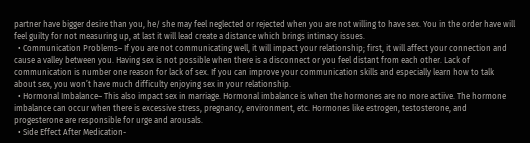partner have bigger desire than you, he/ she may feel neglected or rejected when you are not willing to have sex. You in the order have will feel guilty for not measuring up, at last it will lead create a distance which brings intimacy issues.
  • Communication Problems– If you are not communicating well, it will impact your relationship; first, it will affect your connection and cause a valley between you. Having sex is not possible when there is a disconnect or you feel distant from each other. Lack of communication is number one reason for lack of sex. If you can improve your communication skills and especially learn how to talk about sex, you won’t have much difficulty enjoying sex in your relationship.
  • Hormonal Imbalance– This also impact sex in marriage. Hormonal imbalance is when the hormones are no more actiive. The hormone imbalance can occur when there is excessive stress, pregnancy, environment, etc. Hormones like estrogen, testosterone, and progesterone are responsible for urge and arousals.
  • Side Effect After Medication-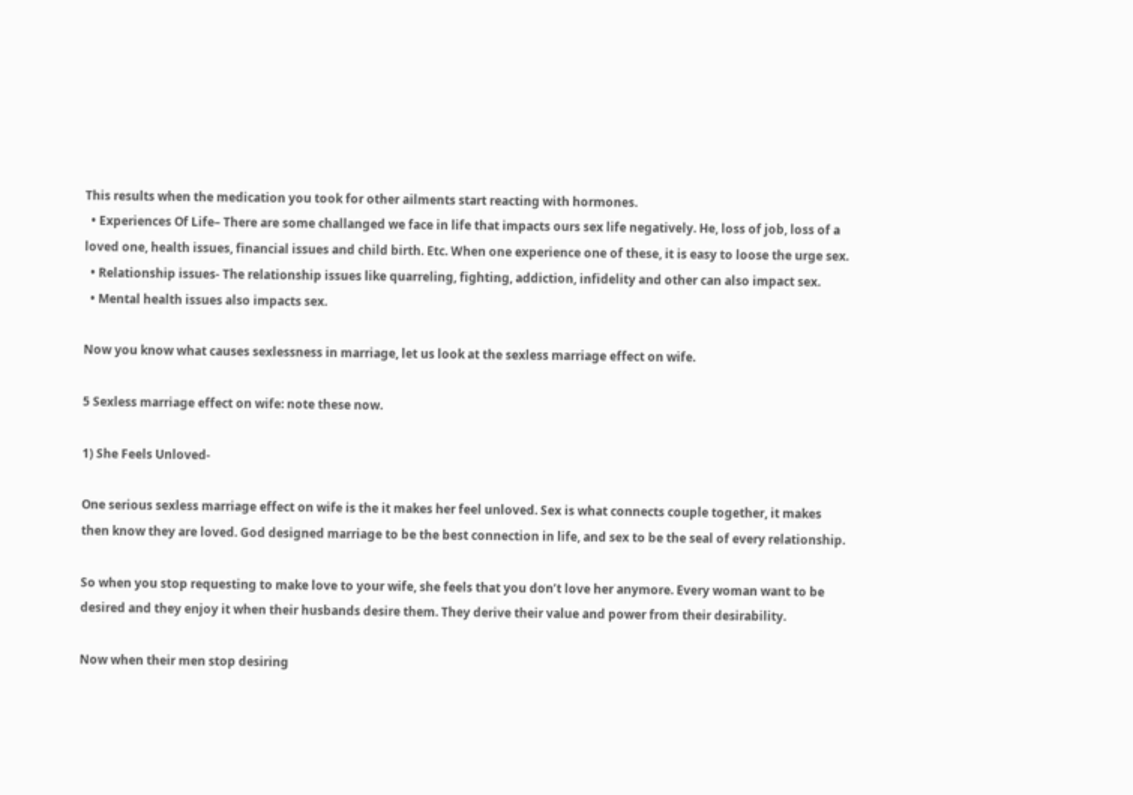This results when the medication you took for other ailments start reacting with hormones.
  • Experiences Of Life– There are some challanged we face in life that impacts ours sex life negatively. He, loss of job, loss of a loved one, health issues, financial issues and child birth. Etc. When one experience one of these, it is easy to loose the urge sex.
  • Relationship issues- The relationship issues like quarreling, fighting, addiction, infidelity and other can also impact sex.
  • Mental health issues also impacts sex.

Now you know what causes sexlessness in marriage, let us look at the sexless marriage effect on wife.

5 Sexless marriage effect on wife: note these now.

1) She Feels Unloved-

One serious sexless marriage effect on wife is the it makes her feel unloved. Sex is what connects couple together, it makes then know they are loved. God designed marriage to be the best connection in life, and sex to be the seal of every relationship.

So when you stop requesting to make love to your wife, she feels that you don’t love her anymore. Every woman want to be desired and they enjoy it when their husbands desire them. They derive their value and power from their desirability.

Now when their men stop desiring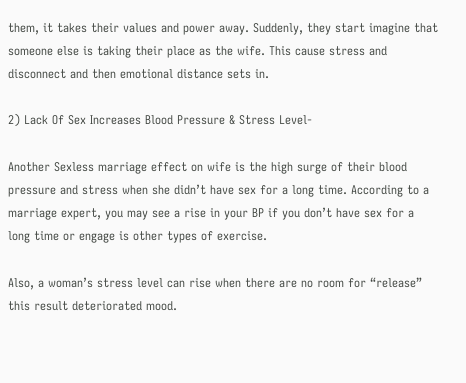them, it takes their values and power away. Suddenly, they start imagine that someone else is taking their place as the wife. This cause stress and disconnect and then emotional distance sets in.

2) Lack Of Sex Increases Blood Pressure & Stress Level-

Another Sexless marriage effect on wife is the high surge of their blood pressure and stress when she didn’t have sex for a long time. According to a marriage expert, you may see a rise in your BP if you don’t have sex for a long time or engage is other types of exercise.

Also, a woman’s stress level can rise when there are no room for “release” this result deteriorated mood.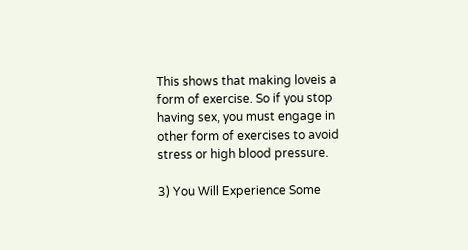This shows that making loveis a form of exercise. So if you stop having sex, you must engage in other form of exercises to avoid stress or high blood pressure.

3) You Will Experience Some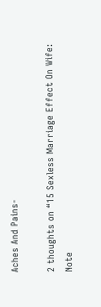Aches And Pains-

2 thoughts on “15 Sexless Marriage Effect On Wife: Note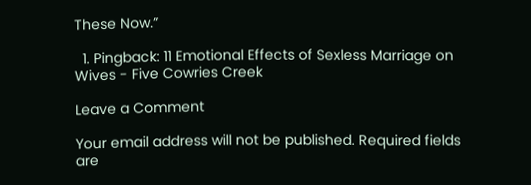These Now.”

  1. Pingback: 11 Emotional Effects of Sexless Marriage on Wives - Five Cowries Creek

Leave a Comment

Your email address will not be published. Required fields are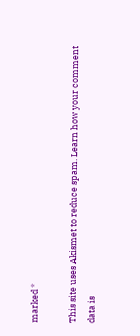marked *

This site uses Akismet to reduce spam. Learn how your comment data is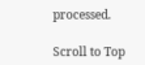processed.

Scroll to Top